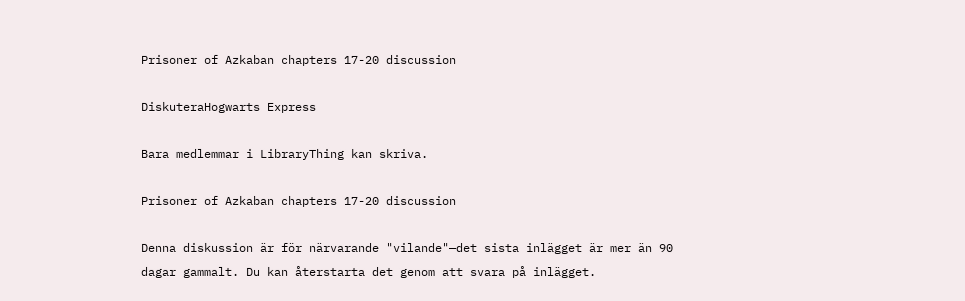Prisoner of Azkaban chapters 17-20 discussion

DiskuteraHogwarts Express

Bara medlemmar i LibraryThing kan skriva.

Prisoner of Azkaban chapters 17-20 discussion

Denna diskussion är för närvarande "vilande"—det sista inlägget är mer än 90 dagar gammalt. Du kan återstarta det genom att svara på inlägget.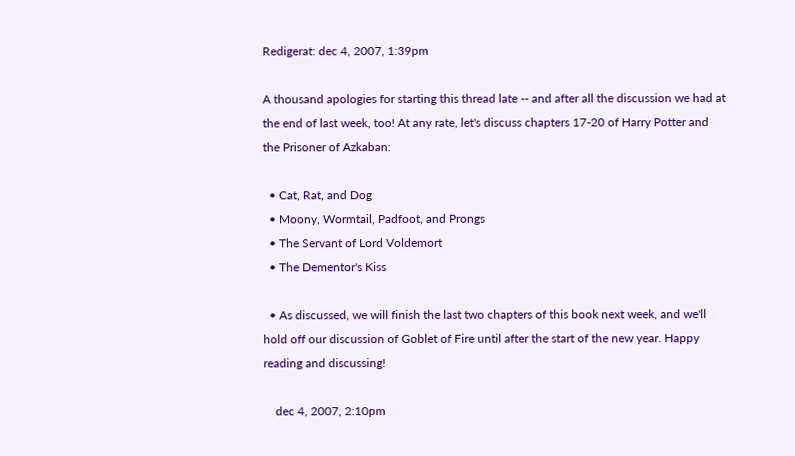Redigerat: dec 4, 2007, 1:39pm

A thousand apologies for starting this thread late -- and after all the discussion we had at the end of last week, too! At any rate, let's discuss chapters 17-20 of Harry Potter and the Prisoner of Azkaban:

  • Cat, Rat, and Dog
  • Moony, Wormtail, Padfoot, and Prongs
  • The Servant of Lord Voldemort
  • The Dementor's Kiss

  • As discussed, we will finish the last two chapters of this book next week, and we'll hold off our discussion of Goblet of Fire until after the start of the new year. Happy reading and discussing!

    dec 4, 2007, 2:10pm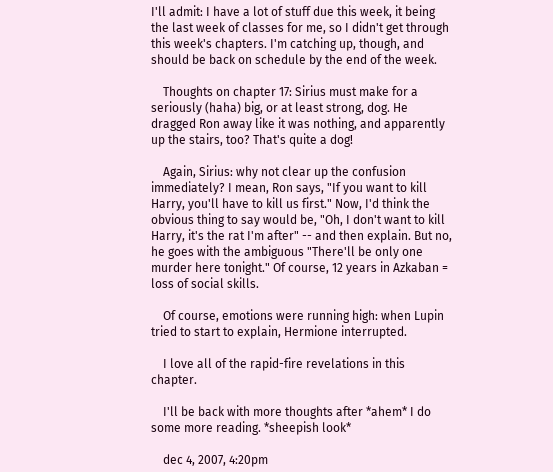I'll admit: I have a lot of stuff due this week, it being the last week of classes for me, so I didn't get through this week's chapters. I'm catching up, though, and should be back on schedule by the end of the week.

    Thoughts on chapter 17: Sirius must make for a seriously (haha) big, or at least strong, dog. He dragged Ron away like it was nothing, and apparently up the stairs, too? That's quite a dog!

    Again, Sirius: why not clear up the confusion immediately? I mean, Ron says, "If you want to kill Harry, you'll have to kill us first." Now, I'd think the obvious thing to say would be, "Oh, I don't want to kill Harry, it's the rat I'm after" -- and then explain. But no, he goes with the ambiguous "There'll be only one murder here tonight." Of course, 12 years in Azkaban = loss of social skills.

    Of course, emotions were running high: when Lupin tried to start to explain, Hermione interrupted.

    I love all of the rapid-fire revelations in this chapter.

    I'll be back with more thoughts after *ahem* I do some more reading. *sheepish look*

    dec 4, 2007, 4:20pm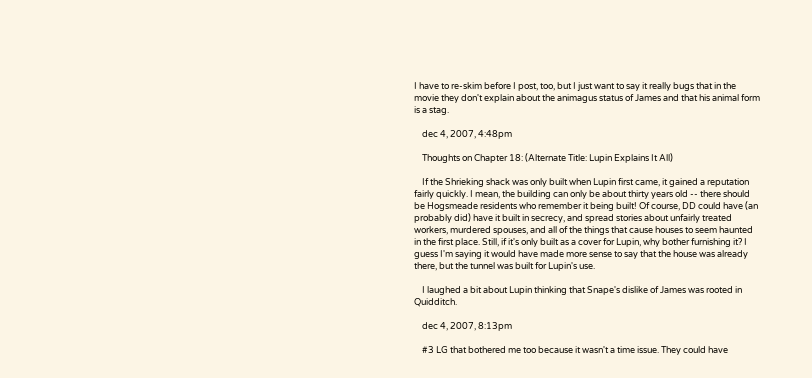I have to re-skim before I post, too, but I just want to say it really bugs that in the movie they don't explain about the animagus status of James and that his animal form is a stag.

    dec 4, 2007, 4:48pm

    Thoughts on Chapter 18: (Alternate Title: Lupin Explains It All)

    If the Shrieking shack was only built when Lupin first came, it gained a reputation fairly quickly. I mean, the building can only be about thirty years old -- there should be Hogsmeade residents who remember it being built! Of course, DD could have (an probably did) have it built in secrecy, and spread stories about unfairly treated workers, murdered spouses, and all of the things that cause houses to seem haunted in the first place. Still, if it's only built as a cover for Lupin, why bother furnishing it? I guess I'm saying it would have made more sense to say that the house was already there, but the tunnel was built for Lupin's use.

    I laughed a bit about Lupin thinking that Snape's dislike of James was rooted in Quidditch.

    dec 4, 2007, 8:13pm

    #3 LG that bothered me too because it wasn't a time issue. They could have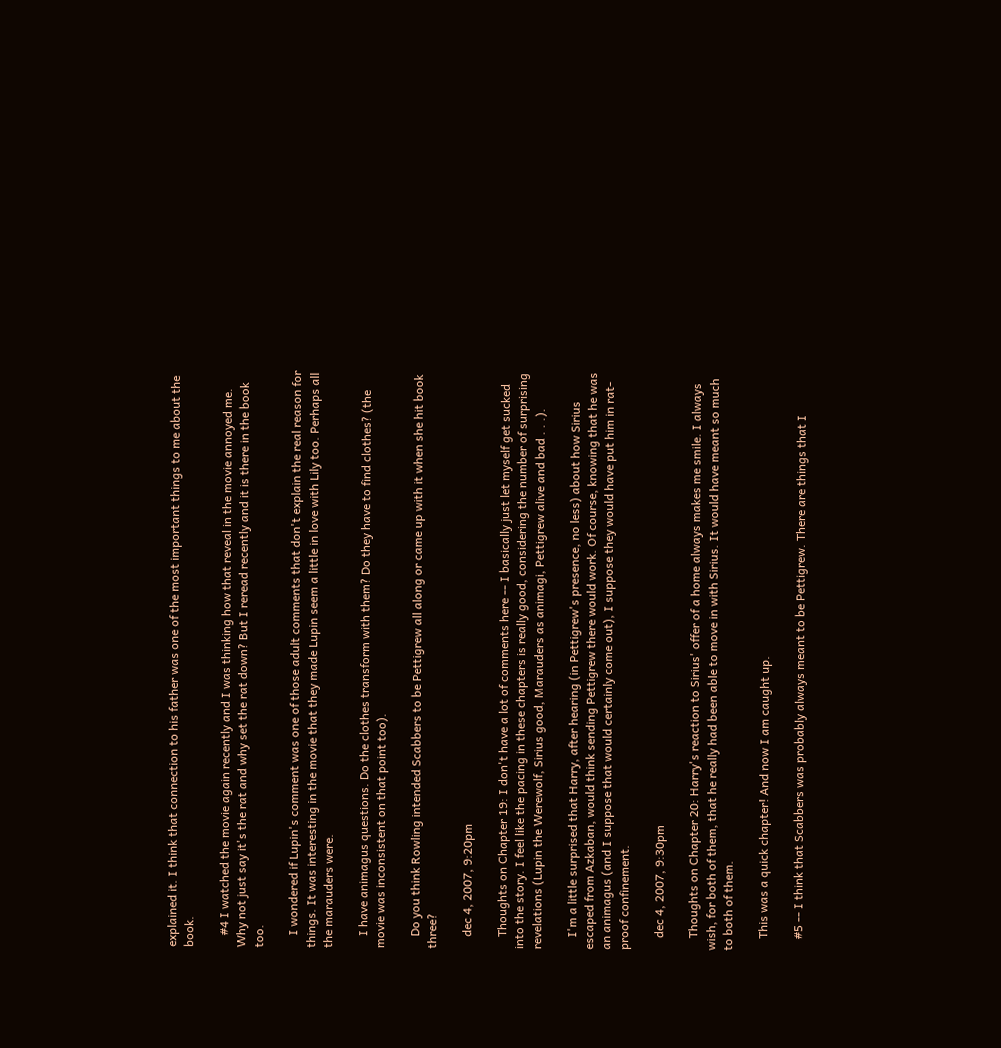explained it. I think that connection to his father was one of the most important things to me about the book.

    #4 I watched the movie again recently and I was thinking how that reveal in the movie annoyed me. Why not just say it's the rat and why set the rat down? But I reread recently and it is there in the book too.

    I wondered if Lupin's comment was one of those adult comments that don't explain the real reason for things. It was interesting in the movie that they made Lupin seem a little in love with Lily too. Perhaps all the marauders were.

    I have animagus questions. Do the clothes transform with them? Do they have to find clothes? (the movie was inconsistent on that point too).

    Do you think Rowling intended Scabbers to be Pettigrew all along or came up with it when she hit book three?

    dec 4, 2007, 9:20pm

    Thoughts on Chapter 19: I don't have a lot of comments here -- I basically just let myself get sucked into the story. I feel like the pacing in these chapters is really good, considering the number of surprising revelations (Lupin the Werewolf, Sirius good, Marauders as animagi, Pettigrew alive and bad . . .).

    I'm a little surprised that Harry, after hearing (in Pettigrew's presence, no less) about how Sirius escaped from Azkaban, would think sending Pettigrew there would work. Of course, knowing that he was an animagus (and I suppose that would certainly come out), I suppose they would have put him in rat-proof confinement.

    dec 4, 2007, 9:30pm

    Thoughts on Chapter 20: Harry's reaction to Sirius' offer of a home always makes me smile. I always wish, for both of them, that he really had been able to move in with Sirius. It would have meant so much to both of them.

    This was a quick chapter! And now I am caught up.

    #5 -- I think that Scabbers was probably always meant to be Pettigrew. There are things that I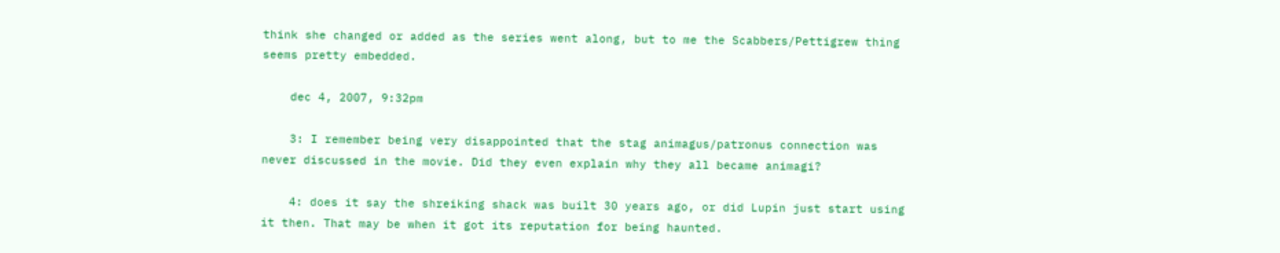think she changed or added as the series went along, but to me the Scabbers/Pettigrew thing seems pretty embedded.

    dec 4, 2007, 9:32pm

    3: I remember being very disappointed that the stag animagus/patronus connection was never discussed in the movie. Did they even explain why they all became animagi?

    4: does it say the shreiking shack was built 30 years ago, or did Lupin just start using it then. That may be when it got its reputation for being haunted.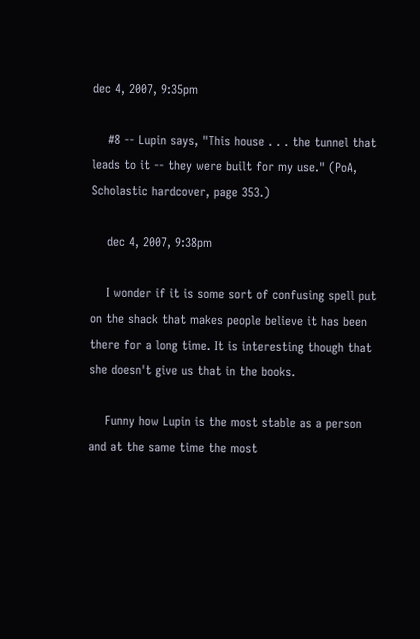dec 4, 2007, 9:35pm

    #8 -- Lupin says, "This house . . . the tunnel that leads to it -- they were built for my use." (PoA, Scholastic hardcover, page 353.)

    dec 4, 2007, 9:38pm

    I wonder if it is some sort of confusing spell put on the shack that makes people believe it has been there for a long time. It is interesting though that she doesn't give us that in the books.

    Funny how Lupin is the most stable as a person and at the same time the most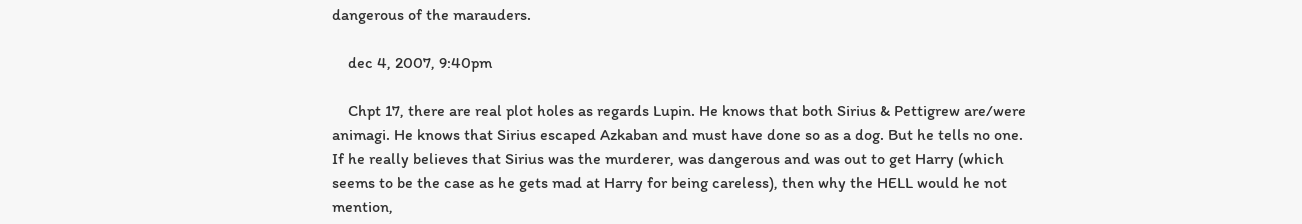dangerous of the marauders.

    dec 4, 2007, 9:40pm

    Chpt 17, there are real plot holes as regards Lupin. He knows that both Sirius & Pettigrew are/were animagi. He knows that Sirius escaped Azkaban and must have done so as a dog. But he tells no one. If he really believes that Sirius was the murderer, was dangerous and was out to get Harry (which seems to be the case as he gets mad at Harry for being careless), then why the HELL would he not mention,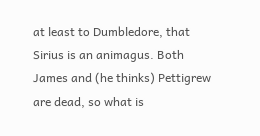at least to Dumbledore, that Sirius is an animagus. Both James and (he thinks) Pettigrew are dead, so what is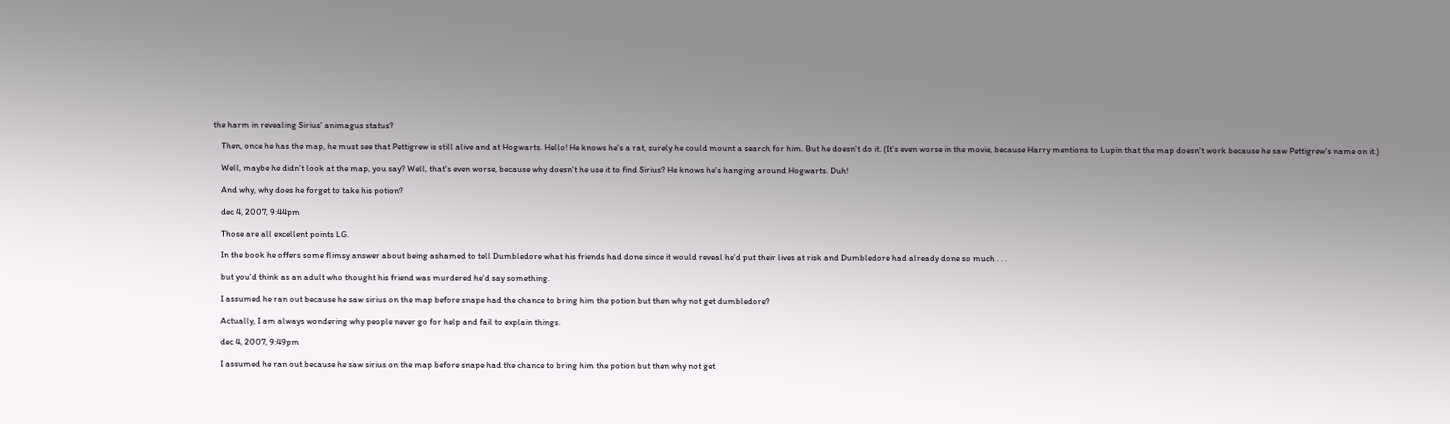the harm in revealing Sirius' animagus status?

    Then, once he has the map, he must see that Pettigrew is still alive and at Hogwarts. Hello! He knows he's a rat, surely he could mount a search for him. But he doesn't do it. (It's even worse in the movie, because Harry mentions to Lupin that the map doesn't work because he saw Pettigrew's name on it.)

    Well, maybe he didn't look at the map, you say? Well, that's even worse, because why doesn't he use it to find Sirius? He knows he's hanging around Hogwarts. Duh!

    And why, why does he forget to take his potion?

    dec 4, 2007, 9:44pm

    Those are all excellent points LG.

    In the book he offers some flimsy answer about being ashamed to tell Dumbledore what his friends had done since it would reveal he'd put their lives at risk and Dumbledore had already done so much . . .

    but you'd think as an adult who thought his friend was murdered he'd say something.

    I assumed he ran out because he saw sirius on the map before snape had the chance to bring him the potion but then why not get dumbledore?

    Actually, I am always wondering why people never go for help and fail to explain things.

    dec 4, 2007, 9:49pm

    I assumed he ran out because he saw sirius on the map before snape had the chance to bring him the potion but then why not get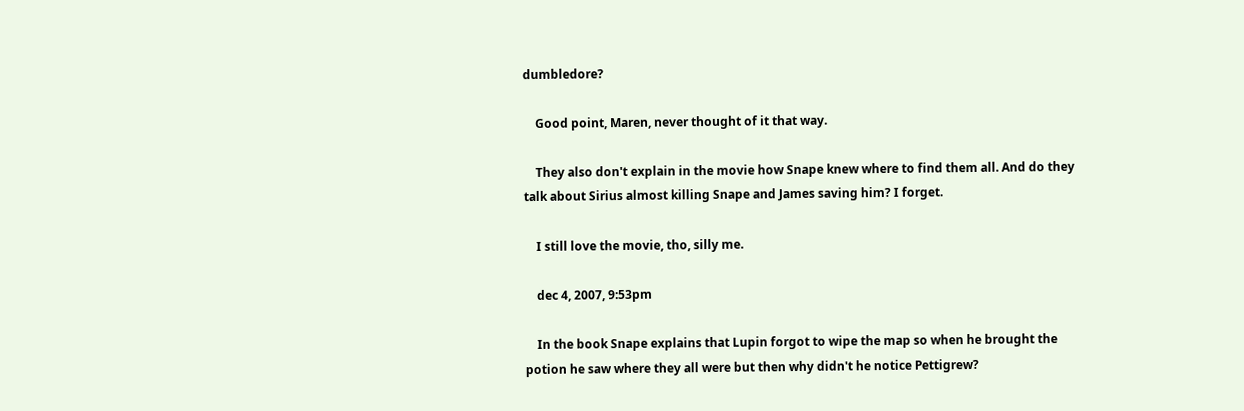dumbledore?

    Good point, Maren, never thought of it that way.

    They also don't explain in the movie how Snape knew where to find them all. And do they talk about Sirius almost killing Snape and James saving him? I forget.

    I still love the movie, tho, silly me.

    dec 4, 2007, 9:53pm

    In the book Snape explains that Lupin forgot to wipe the map so when he brought the potion he saw where they all were but then why didn't he notice Pettigrew?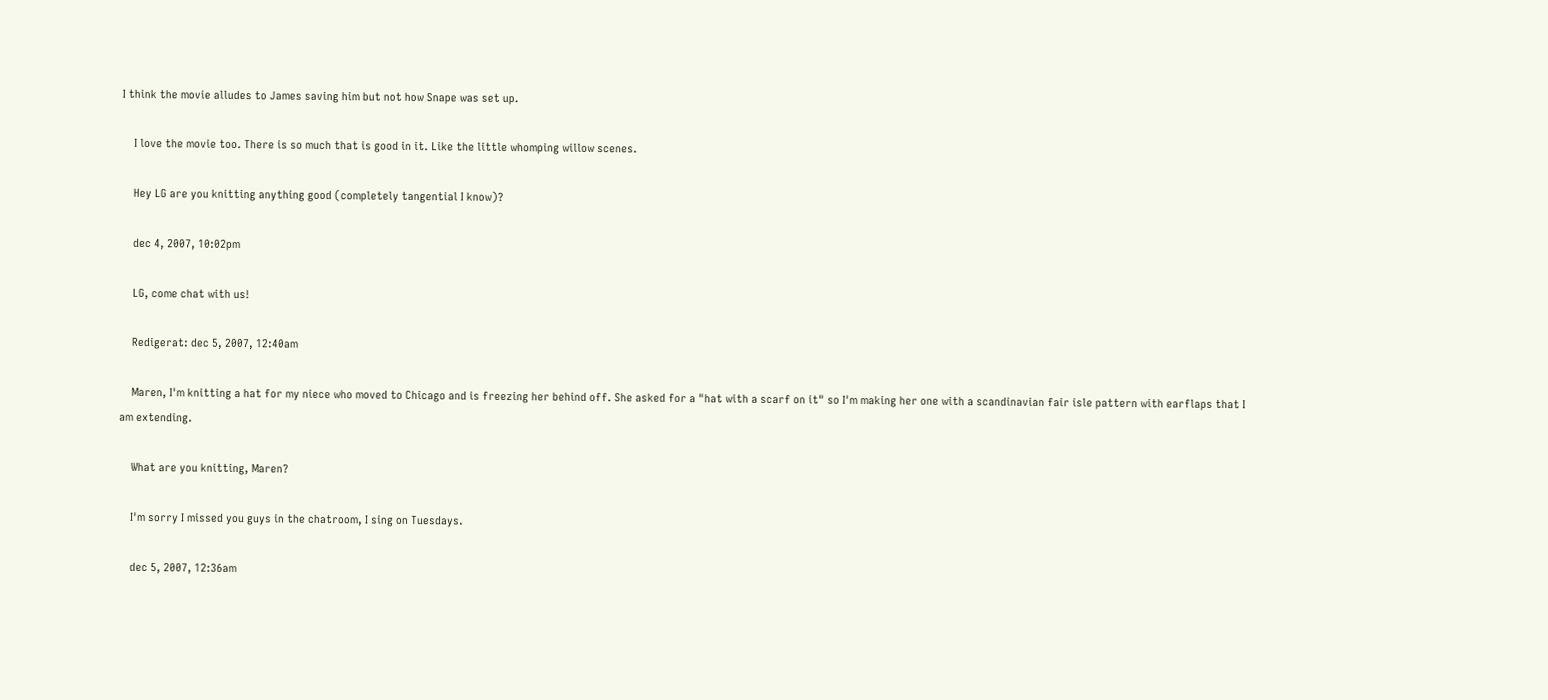I think the movie alludes to James saving him but not how Snape was set up.

    I love the movie too. There is so much that is good in it. Like the little whomping willow scenes.

    Hey LG are you knitting anything good (completely tangential I know)?

    dec 4, 2007, 10:02pm

    LG, come chat with us!

    Redigerat: dec 5, 2007, 12:40am

    Maren, I'm knitting a hat for my niece who moved to Chicago and is freezing her behind off. She asked for a "hat with a scarf on it" so I'm making her one with a scandinavian fair isle pattern with earflaps that I am extending.

    What are you knitting, Maren?

    I'm sorry I missed you guys in the chatroom, I sing on Tuesdays.

    dec 5, 2007, 12:36am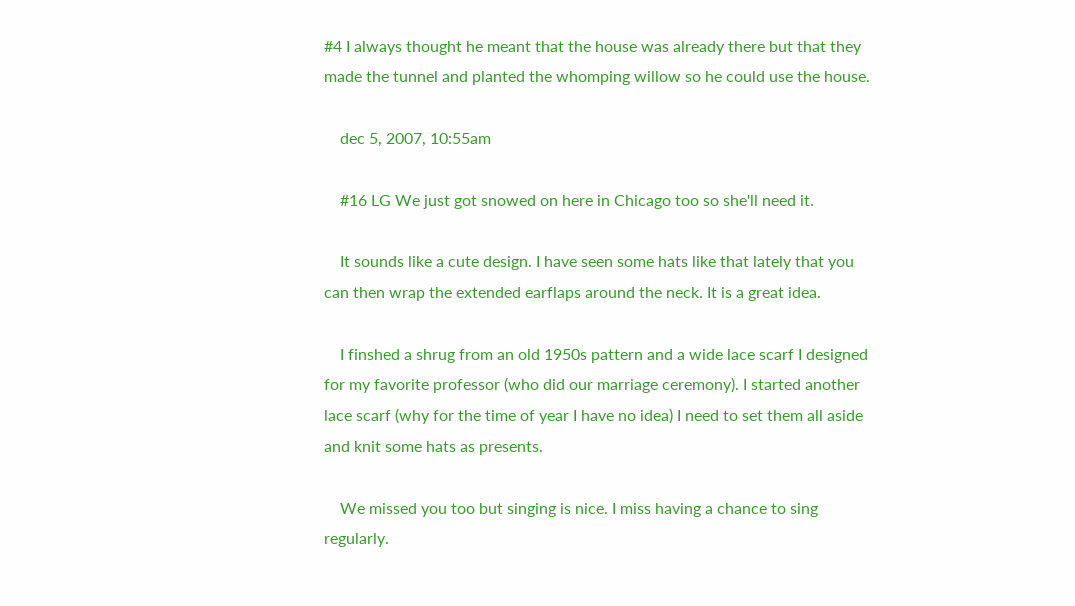#4 I always thought he meant that the house was already there but that they made the tunnel and planted the whomping willow so he could use the house.

    dec 5, 2007, 10:55am

    #16 LG We just got snowed on here in Chicago too so she'll need it.

    It sounds like a cute design. I have seen some hats like that lately that you can then wrap the extended earflaps around the neck. It is a great idea.

    I finshed a shrug from an old 1950s pattern and a wide lace scarf I designed for my favorite professor (who did our marriage ceremony). I started another lace scarf (why for the time of year I have no idea) I need to set them all aside and knit some hats as presents.

    We missed you too but singing is nice. I miss having a chance to sing regularly.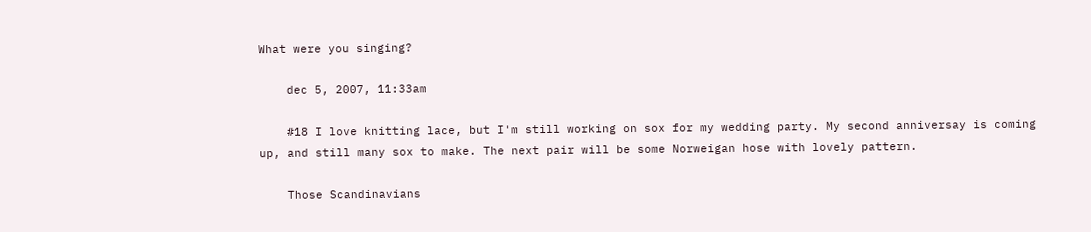What were you singing?

    dec 5, 2007, 11:33am

    #18 I love knitting lace, but I'm still working on sox for my wedding party. My second anniversay is coming up, and still many sox to make. The next pair will be some Norweigan hose with lovely pattern.

    Those Scandinavians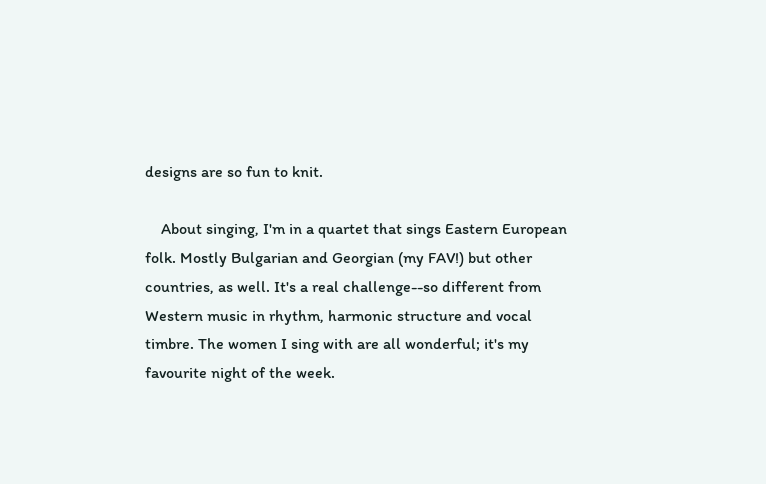designs are so fun to knit.

    About singing, I'm in a quartet that sings Eastern European folk. Mostly Bulgarian and Georgian (my FAV!) but other countries, as well. It's a real challenge--so different from Western music in rhythm, harmonic structure and vocal timbre. The women I sing with are all wonderful; it's my favourite night of the week.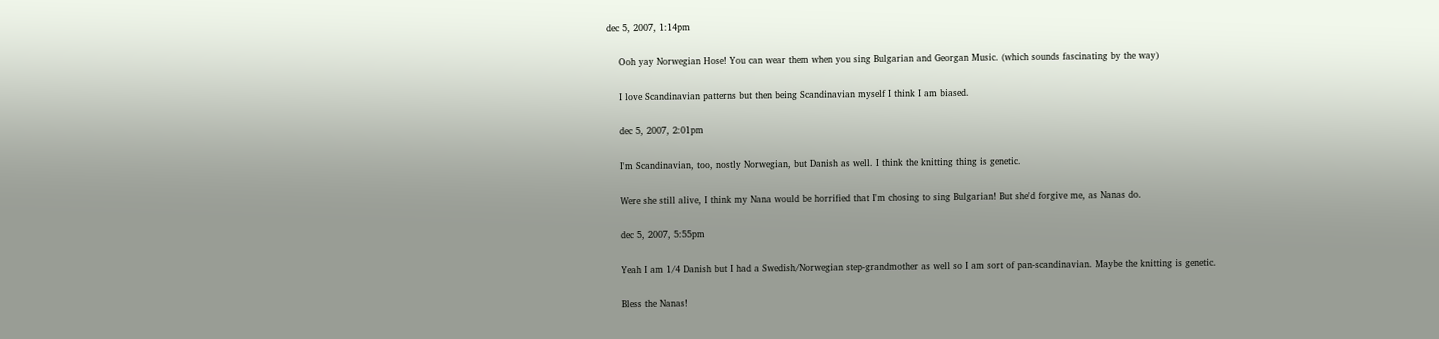dec 5, 2007, 1:14pm

    Ooh yay Norwegian Hose! You can wear them when you sing Bulgarian and Georgan Music. (which sounds fascinating by the way)

    I love Scandinavian patterns but then being Scandinavian myself I think I am biased.

    dec 5, 2007, 2:01pm

    I'm Scandinavian, too, nostly Norwegian, but Danish as well. I think the knitting thing is genetic.

    Were she still alive, I think my Nana would be horrified that I'm chosing to sing Bulgarian! But she'd forgive me, as Nanas do.

    dec 5, 2007, 5:55pm

    Yeah I am 1/4 Danish but I had a Swedish/Norwegian step-grandmother as well so I am sort of pan-scandinavian. Maybe the knitting is genetic.

    Bless the Nanas!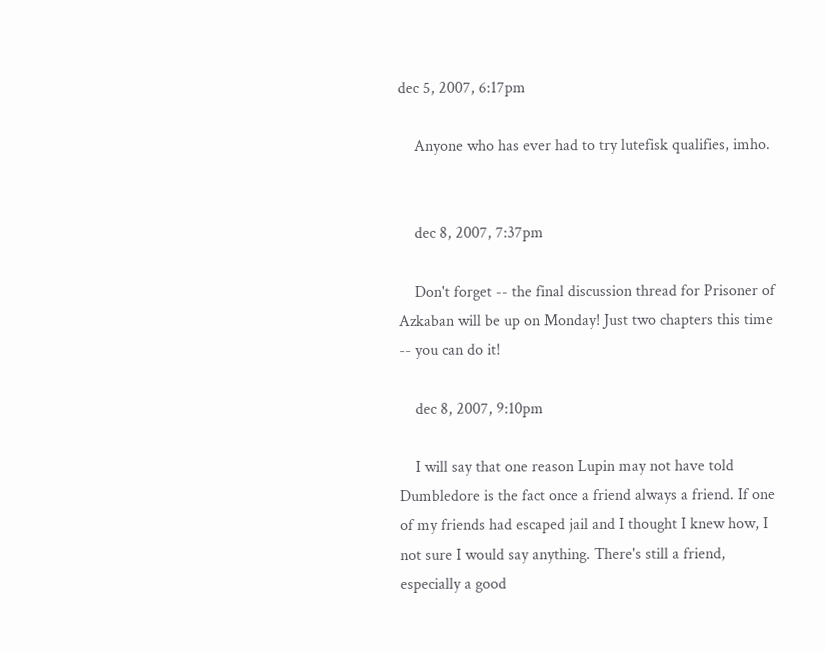dec 5, 2007, 6:17pm

    Anyone who has ever had to try lutefisk qualifies, imho.


    dec 8, 2007, 7:37pm

    Don't forget -- the final discussion thread for Prisoner of Azkaban will be up on Monday! Just two chapters this time -- you can do it!

    dec 8, 2007, 9:10pm

    I will say that one reason Lupin may not have told Dumbledore is the fact once a friend always a friend. If one of my friends had escaped jail and I thought I knew how, I not sure I would say anything. There's still a friend, especially a good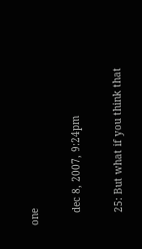one

    dec 8, 2007, 9:24pm

    25: But what if you think that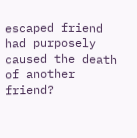escaped friend had purposely caused the death of another friend?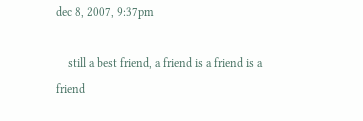dec 8, 2007, 9:37pm

    still a best friend, a friend is a friend is a friend